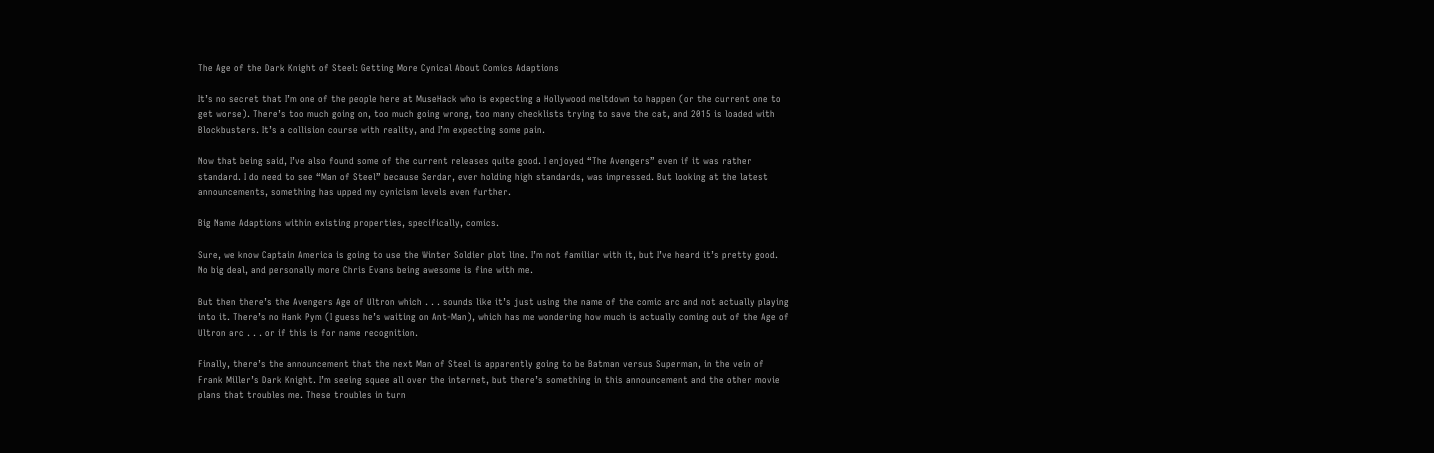The Age of the Dark Knight of Steel: Getting More Cynical About Comics Adaptions

It’s no secret that I’m one of the people here at MuseHack who is expecting a Hollywood meltdown to happen (or the current one to get worse). There’s too much going on, too much going wrong, too many checklists trying to save the cat, and 2015 is loaded with Blockbusters. It’s a collision course with reality, and I’m expecting some pain.

Now that being said, I’ve also found some of the current releases quite good. I enjoyed “The Avengers” even if it was rather standard. I do need to see “Man of Steel” because Serdar, ever holding high standards, was impressed. But looking at the latest announcements, something has upped my cynicism levels even further.

Big Name Adaptions within existing properties, specifically, comics.

Sure, we know Captain America is going to use the Winter Soldier plot line. I’m not familiar with it, but I’ve heard it’s pretty good. No big deal, and personally more Chris Evans being awesome is fine with me.

But then there’s the Avengers Age of Ultron which . . . sounds like it’s just using the name of the comic arc and not actually playing into it. There’s no Hank Pym (I guess he’s waiting on Ant-Man), which has me wondering how much is actually coming out of the Age of Ultron arc . . . or if this is for name recognition.

Finally, there’s the announcement that the next Man of Steel is apparently going to be Batman versus Superman, in the vein of Frank Miller’s Dark Knight. I’m seeing squee all over the internet, but there’s something in this announcement and the other movie plans that troubles me. These troubles in turn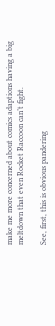make me more concerned about comics adaptions having a big meltdown that even Rocket Raccoon can’t fight.

See, first, this is obvious pandering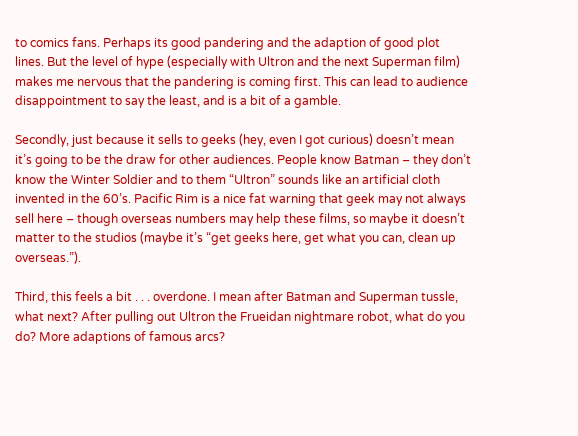to comics fans. Perhaps its good pandering and the adaption of good plot lines. But the level of hype (especially with Ultron and the next Superman film) makes me nervous that the pandering is coming first. This can lead to audience disappointment to say the least, and is a bit of a gamble.

Secondly, just because it sells to geeks (hey, even I got curious) doesn’t mean it’s going to be the draw for other audiences. People know Batman – they don’t know the Winter Soldier and to them “Ultron” sounds like an artificial cloth invented in the 60’s. Pacific Rim is a nice fat warning that geek may not always sell here – though overseas numbers may help these films, so maybe it doesn’t matter to the studios (maybe it’s “get geeks here, get what you can, clean up overseas.”).

Third, this feels a bit . . . overdone. I mean after Batman and Superman tussle, what next? After pulling out Ultron the Frueidan nightmare robot, what do you do? More adaptions of famous arcs?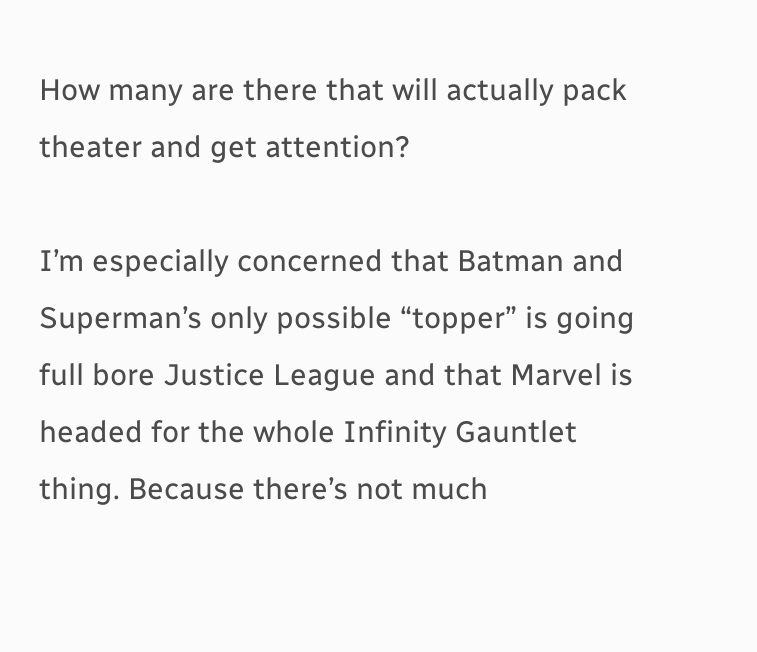How many are there that will actually pack theater and get attention?

I’m especially concerned that Batman and Superman’s only possible “topper” is going full bore Justice League and that Marvel is headed for the whole Infinity Gauntlet thing. Because there’s not much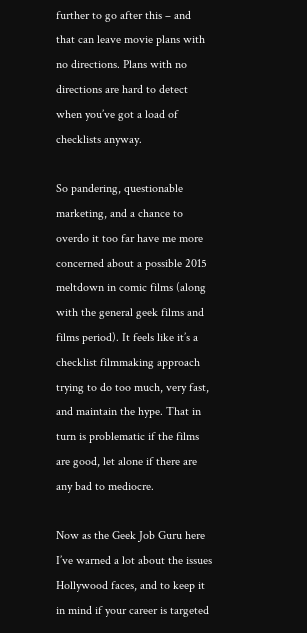further to go after this – and that can leave movie plans with no directions. Plans with no directions are hard to detect when you’ve got a load of checklists anyway.

So pandering, questionable marketing, and a chance to overdo it too far have me more concerned about a possible 2015 meltdown in comic films (along with the general geek films and films period). It feels like it’s a checklist filmmaking approach trying to do too much, very fast, and maintain the hype. That in turn is problematic if the films are good, let alone if there are any bad to mediocre.

Now as the Geek Job Guru here I’ve warned a lot about the issues Hollywood faces, and to keep it in mind if your career is targeted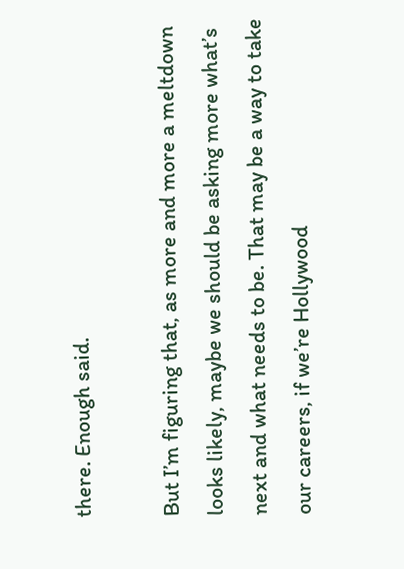there. Enough said.

But I’m figuring that, as more and more a meltdown looks likely, maybe we should be asking more what’s next and what needs to be. That may be a way to take our careers, if we’re Hollywood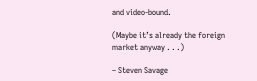and video-bound.

(Maybe it’s already the foreign market anyway . . .)

– Steven Savage